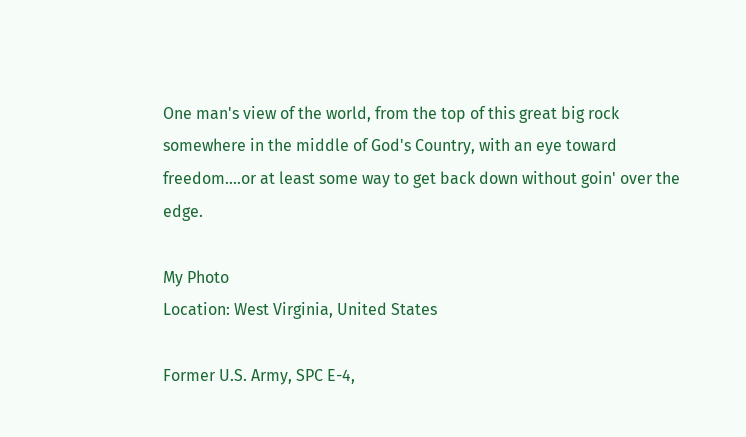One man's view of the world, from the top of this great big rock somewhere in the middle of God's Country, with an eye toward freedom....or at least some way to get back down without goin' over the edge.

My Photo
Location: West Virginia, United States

Former U.S. Army, SPC E-4,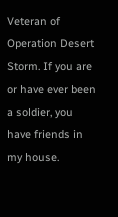Veteran of Operation Desert Storm. If you are or have ever been a soldier, you have friends in my house.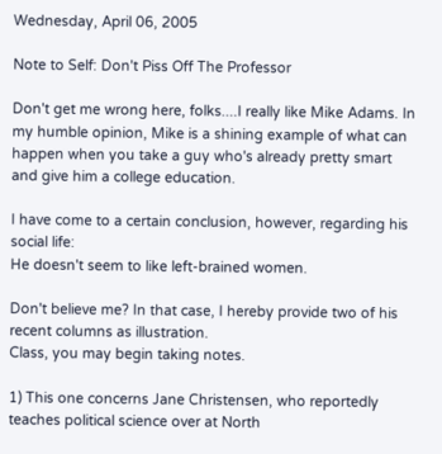Wednesday, April 06, 2005

Note to Self: Don't Piss Off The Professor

Don't get me wrong here, folks....I really like Mike Adams. In my humble opinion, Mike is a shining example of what can happen when you take a guy who's already pretty smart and give him a college education.

I have come to a certain conclusion, however, regarding his social life:
He doesn't seem to like left-brained women.

Don't believe me? In that case, I hereby provide two of his recent columns as illustration.
Class, you may begin taking notes.

1) This one concerns Jane Christensen, who reportedly teaches political science over at North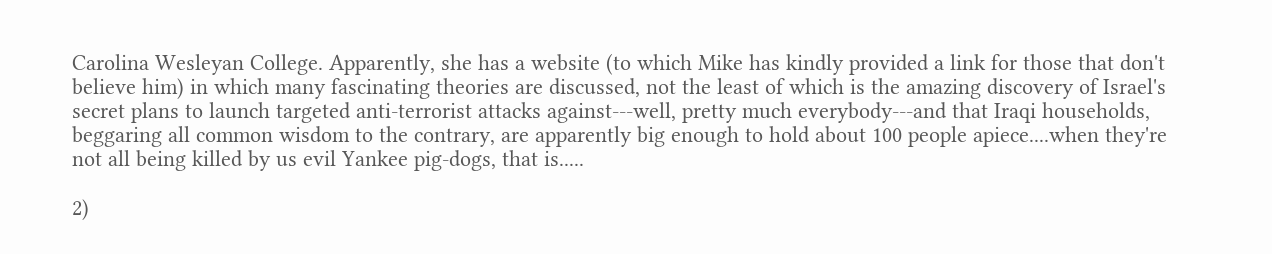Carolina Wesleyan College. Apparently, she has a website (to which Mike has kindly provided a link for those that don't believe him) in which many fascinating theories are discussed, not the least of which is the amazing discovery of Israel's secret plans to launch targeted anti-terrorist attacks against---well, pretty much everybody---and that Iraqi households, beggaring all common wisdom to the contrary, are apparently big enough to hold about 100 people apiece....when they're not all being killed by us evil Yankee pig-dogs, that is.....

2)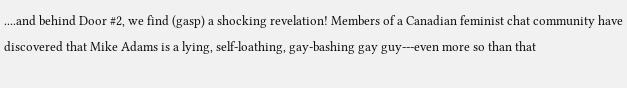....and behind Door #2, we find (gasp) a shocking revelation! Members of a Canadian feminist chat community have discovered that Mike Adams is a lying, self-loathing, gay-bashing gay guy---even more so than that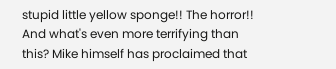stupid little yellow sponge!! The horror!! And what's even more terrifying than this? Mike himself has proclaimed that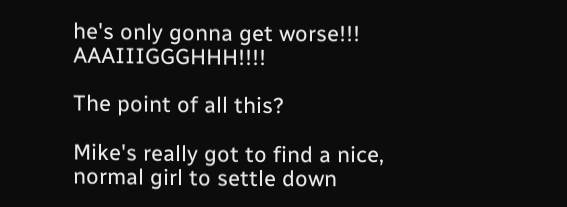he's only gonna get worse!!! AAAIIIGGGHHH!!!!

The point of all this?

Mike's really got to find a nice, normal girl to settle down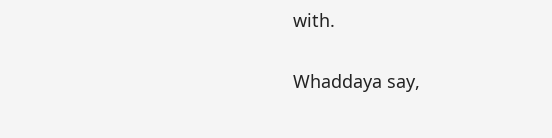with.

Whaddaya say,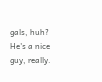gals, huh? He's a nice guy, really.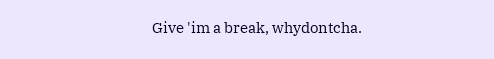Give 'im a break, whydontcha.